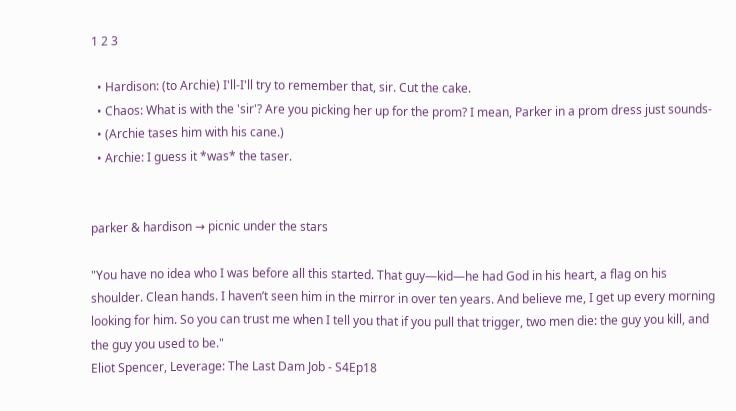1 2 3

  • Hardison: (to Archie) I'll-I'll try to remember that, sir. Cut the cake.
  • Chaos: What is with the 'sir'? Are you picking her up for the prom? I mean, Parker in a prom dress just sounds-
  • (Archie tases him with his cane.)
  • Archie: I guess it *was* the taser.


parker & hardison → picnic under the stars

"You have no idea who I was before all this started. That guy—kid—he had God in his heart, a flag on his shoulder. Clean hands. I haven’t seen him in the mirror in over ten years. And believe me, I get up every morning looking for him. So you can trust me when I tell you that if you pull that trigger, two men die: the guy you kill, and the guy you used to be."
Eliot Spencer, Leverage: The Last Dam Job - S4Ep18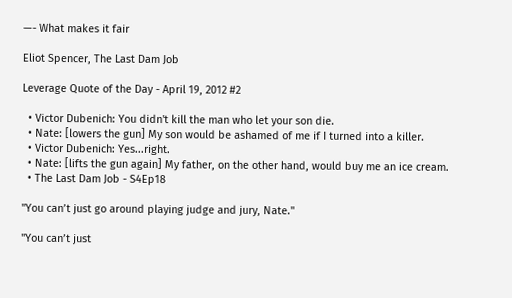—- What makes it fair

Eliot Spencer, The Last Dam Job

Leverage Quote of the Day - April 19, 2012 #2

  • Victor Dubenich: You didn't kill the man who let your son die.
  • Nate: [lowers the gun] My son would be ashamed of me if I turned into a killer.
  • Victor Dubenich: Yes...right.
  • Nate: [lifts the gun again] My father, on the other hand, would buy me an ice cream.
  • The Last Dam Job - S4Ep18

"You can’t just go around playing judge and jury, Nate."

"You can’t just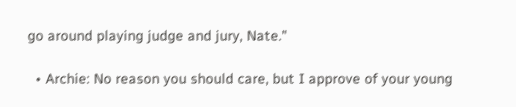go around playing judge and jury, Nate."

  • Archie: No reason you should care, but I approve of your young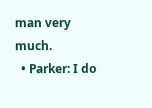man very much.
  • Parker: I do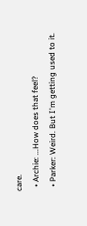care.
  • Archie: ...How does that feel?
  • Parker: Weird. But I'm getting used to it.